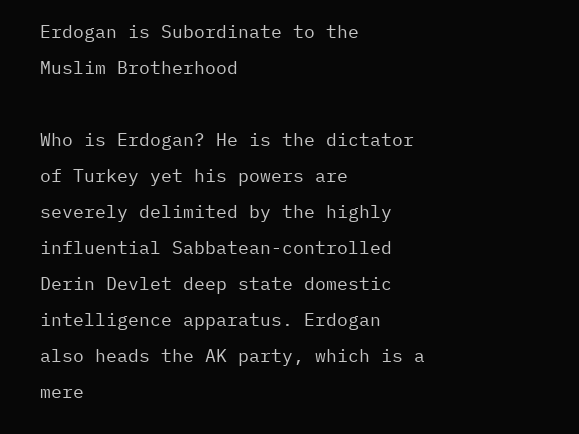Erdogan is Subordinate to the Muslim Brotherhood

Who is Erdogan? He is the dictator of Turkey yet his powers are severely delimited by the highly influential Sabbatean-controlled Derin Devlet deep state domestic intelligence apparatus. Erdogan also heads the AK party, which is a mere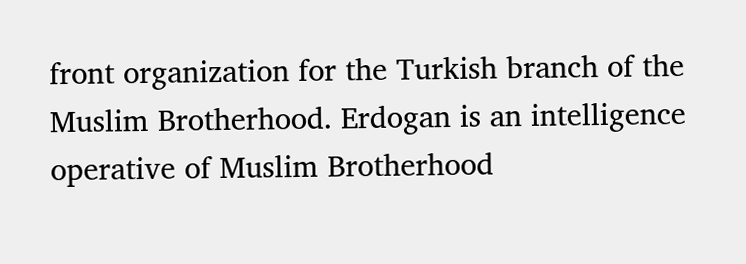front organization for the Turkish branch of the Muslim Brotherhood. Erdogan is an intelligence operative of Muslim Brotherhood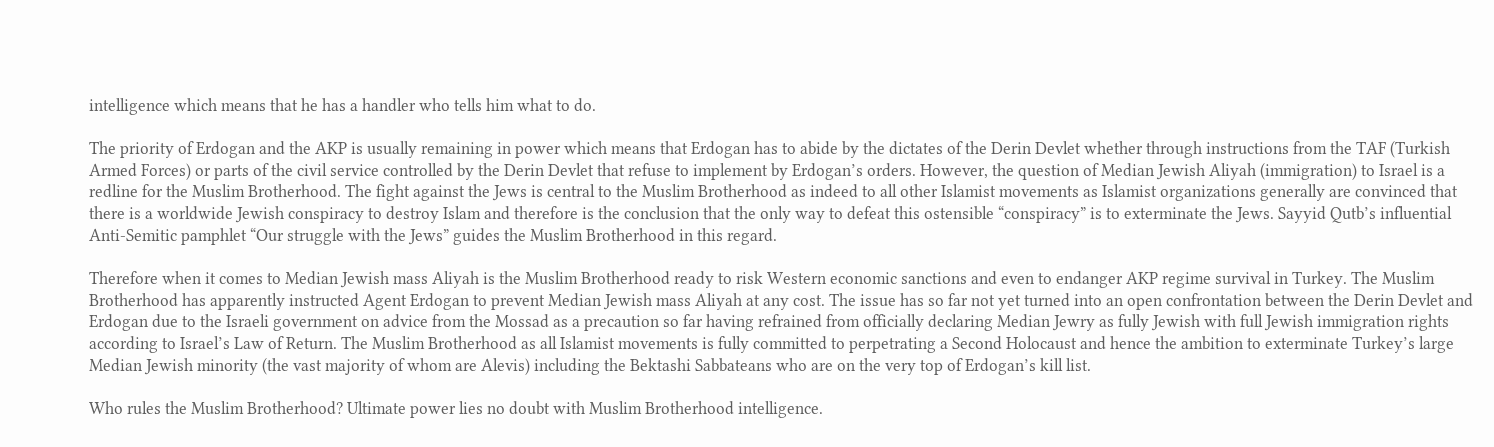intelligence which means that he has a handler who tells him what to do.

The priority of Erdogan and the AKP is usually remaining in power which means that Erdogan has to abide by the dictates of the Derin Devlet whether through instructions from the TAF (Turkish Armed Forces) or parts of the civil service controlled by the Derin Devlet that refuse to implement by Erdogan’s orders. However, the question of Median Jewish Aliyah (immigration) to Israel is a redline for the Muslim Brotherhood. The fight against the Jews is central to the Muslim Brotherhood as indeed to all other Islamist movements as Islamist organizations generally are convinced that there is a worldwide Jewish conspiracy to destroy Islam and therefore is the conclusion that the only way to defeat this ostensible “conspiracy” is to exterminate the Jews. Sayyid Qutb’s influential Anti-Semitic pamphlet “Our struggle with the Jews” guides the Muslim Brotherhood in this regard.

Therefore when it comes to Median Jewish mass Aliyah is the Muslim Brotherhood ready to risk Western economic sanctions and even to endanger AKP regime survival in Turkey. The Muslim Brotherhood has apparently instructed Agent Erdogan to prevent Median Jewish mass Aliyah at any cost. The issue has so far not yet turned into an open confrontation between the Derin Devlet and Erdogan due to the Israeli government on advice from the Mossad as a precaution so far having refrained from officially declaring Median Jewry as fully Jewish with full Jewish immigration rights according to Israel’s Law of Return. The Muslim Brotherhood as all Islamist movements is fully committed to perpetrating a Second Holocaust and hence the ambition to exterminate Turkey’s large Median Jewish minority (the vast majority of whom are Alevis) including the Bektashi Sabbateans who are on the very top of Erdogan’s kill list.

Who rules the Muslim Brotherhood? Ultimate power lies no doubt with Muslim Brotherhood intelligence.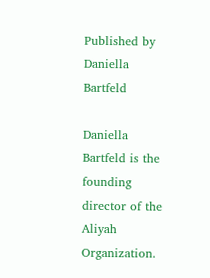Published by Daniella Bartfeld

Daniella Bartfeld is the founding director of the Aliyah Organization.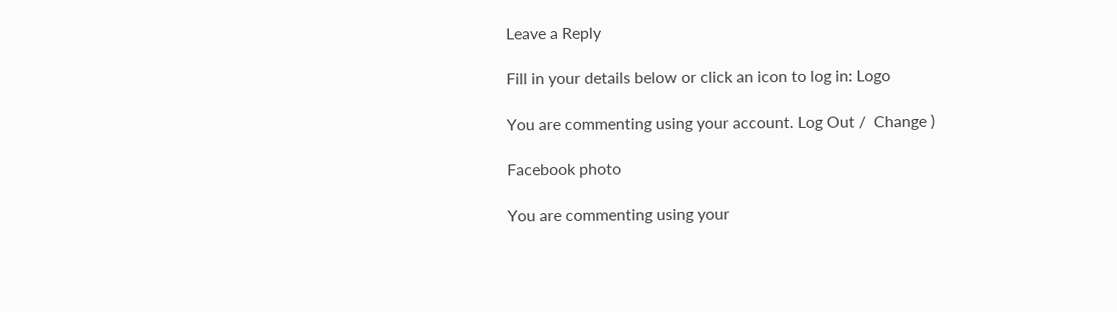Leave a Reply

Fill in your details below or click an icon to log in: Logo

You are commenting using your account. Log Out /  Change )

Facebook photo

You are commenting using your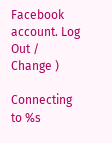Facebook account. Log Out /  Change )

Connecting to %s